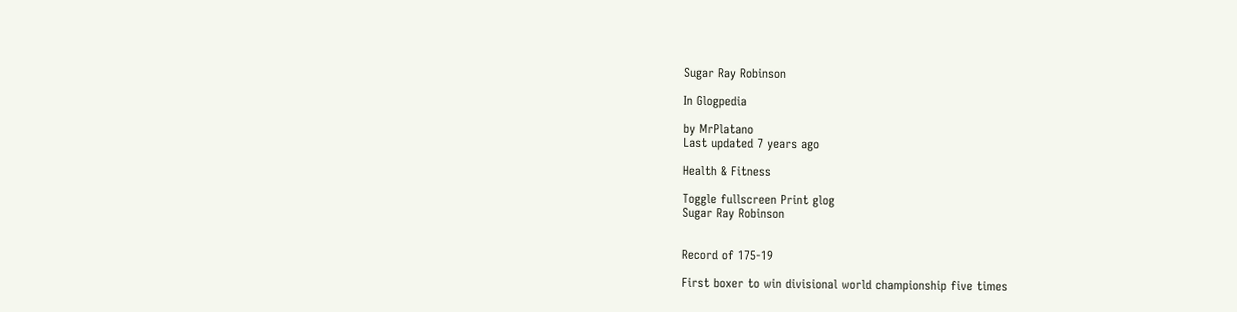Sugar Ray Robinson

In Glogpedia

by MrPlatano
Last updated 7 years ago

Health & Fitness

Toggle fullscreen Print glog
Sugar Ray Robinson


Record of 175-19

First boxer to win divisional world championship five times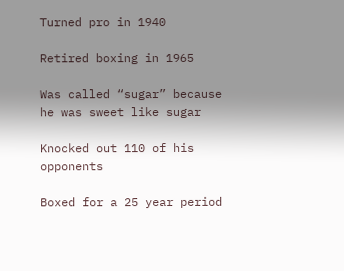Turned pro in 1940

Retired boxing in 1965

Was called “sugar” because he was sweet like sugar

Knocked out 110 of his opponents

Boxed for a 25 year period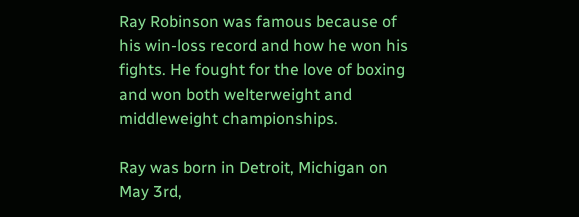Ray Robinson was famous because of his win-loss record and how he won his fights. He fought for the love of boxing and won both welterweight and middleweight championships.

Ray was born in Detroit, Michigan on May 3rd,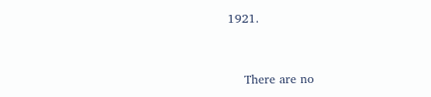1921.


    There are no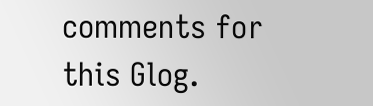comments for this Glog.